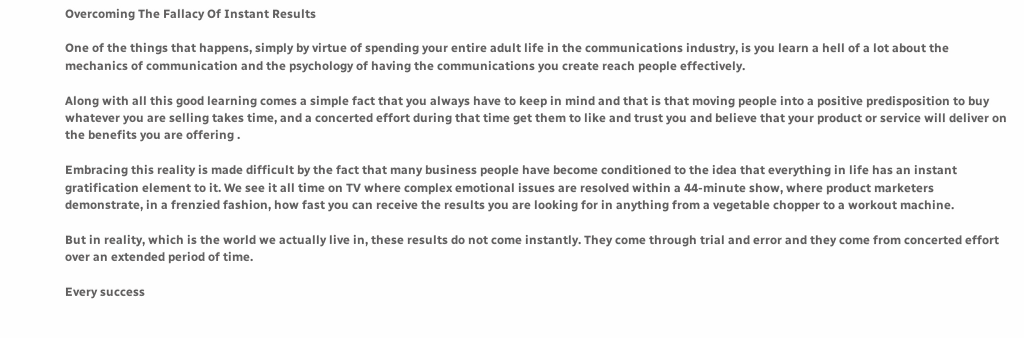Overcoming The Fallacy Of Instant Results

One of the things that happens, simply by virtue of spending your entire adult life in the communications industry, is you learn a hell of a lot about the mechanics of communication and the psychology of having the communications you create reach people effectively.

Along with all this good learning comes a simple fact that you always have to keep in mind and that is that moving people into a positive predisposition to buy whatever you are selling takes time, and a concerted effort during that time get them to like and trust you and believe that your product or service will deliver on the benefits you are offering .

Embracing this reality is made difficult by the fact that many business people have become conditioned to the idea that everything in life has an instant gratification element to it. We see it all time on TV where complex emotional issues are resolved within a 44-minute show, where product marketers demonstrate, in a frenzied fashion, how fast you can receive the results you are looking for in anything from a vegetable chopper to a workout machine.

But in reality, which is the world we actually live in, these results do not come instantly. They come through trial and error and they come from concerted effort over an extended period of time.

Every success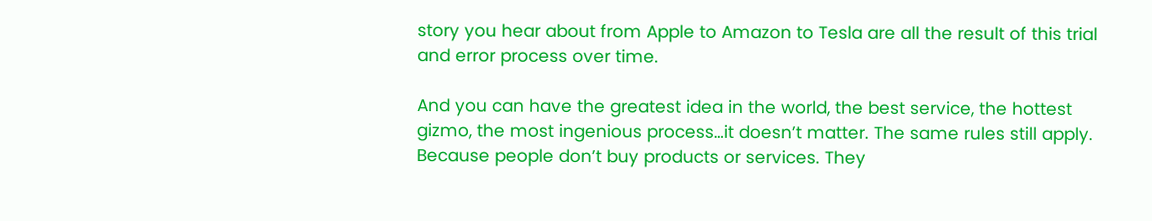story you hear about from Apple to Amazon to Tesla are all the result of this trial and error process over time.

And you can have the greatest idea in the world, the best service, the hottest gizmo, the most ingenious process…it doesn’t matter. The same rules still apply. Because people don’t buy products or services. They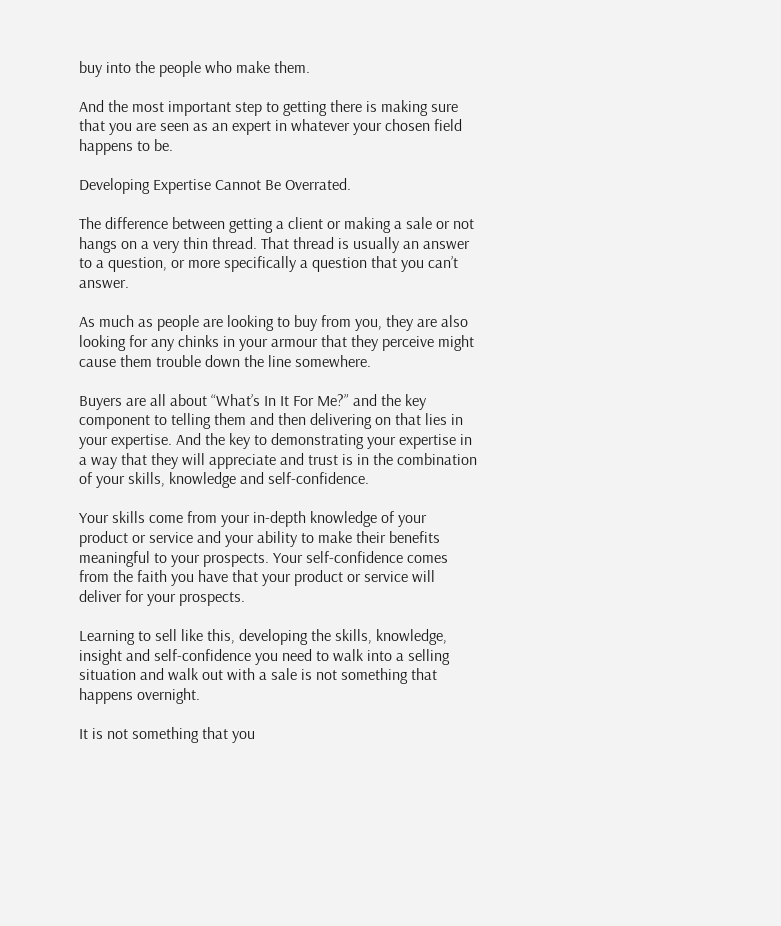buy into the people who make them.

And the most important step to getting there is making sure that you are seen as an expert in whatever your chosen field happens to be.

Developing Expertise Cannot Be Overrated.

The difference between getting a client or making a sale or not hangs on a very thin thread. That thread is usually an answer to a question, or more specifically a question that you can’t answer.

As much as people are looking to buy from you, they are also looking for any chinks in your armour that they perceive might cause them trouble down the line somewhere.

Buyers are all about “What’s In It For Me?” and the key component to telling them and then delivering on that lies in your expertise. And the key to demonstrating your expertise in a way that they will appreciate and trust is in the combination of your skills, knowledge and self-confidence.

Your skills come from your in-depth knowledge of your product or service and your ability to make their benefits meaningful to your prospects. Your self-confidence comes from the faith you have that your product or service will deliver for your prospects.

Learning to sell like this, developing the skills, knowledge, insight and self-confidence you need to walk into a selling situation and walk out with a sale is not something that happens overnight.

It is not something that you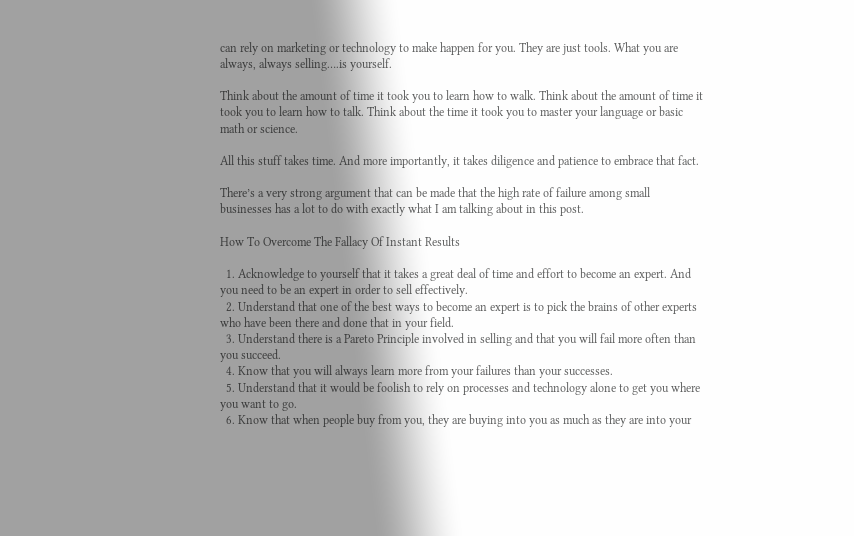can rely on marketing or technology to make happen for you. They are just tools. What you are always, always selling….is yourself.

Think about the amount of time it took you to learn how to walk. Think about the amount of time it took you to learn how to talk. Think about the time it took you to master your language or basic math or science.

All this stuff takes time. And more importantly, it takes diligence and patience to embrace that fact.

There’s a very strong argument that can be made that the high rate of failure among small businesses has a lot to do with exactly what I am talking about in this post.

How To Overcome The Fallacy Of Instant Results

  1. Acknowledge to yourself that it takes a great deal of time and effort to become an expert. And you need to be an expert in order to sell effectively.
  2. Understand that one of the best ways to become an expert is to pick the brains of other experts who have been there and done that in your field.
  3. Understand there is a Pareto Principle involved in selling and that you will fail more often than you succeed.
  4. Know that you will always learn more from your failures than your successes.
  5. Understand that it would be foolish to rely on processes and technology alone to get you where you want to go.
  6. Know that when people buy from you, they are buying into you as much as they are into your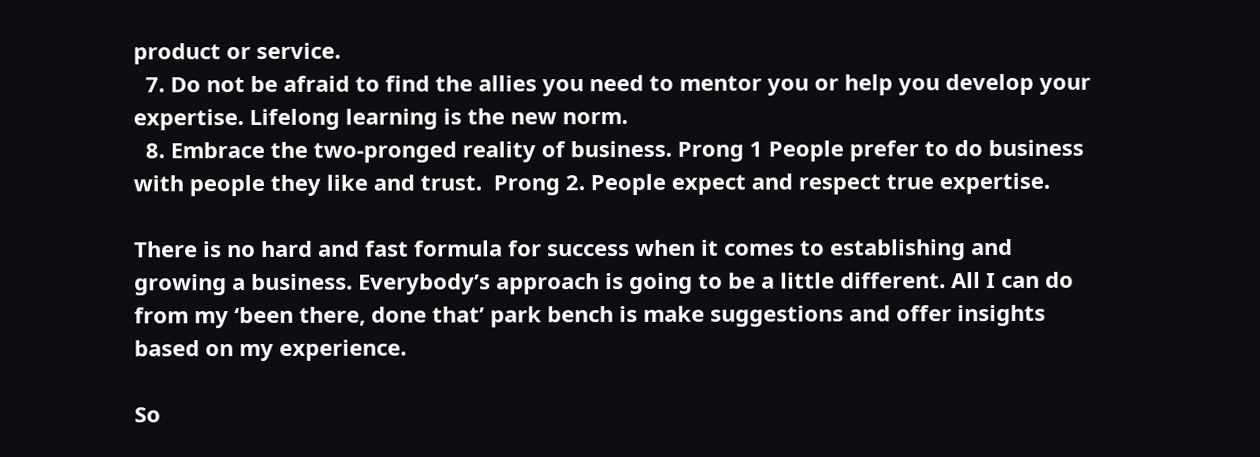product or service.
  7. Do not be afraid to find the allies you need to mentor you or help you develop your expertise. Lifelong learning is the new norm.
  8. Embrace the two-pronged reality of business. Prong 1 People prefer to do business with people they like and trust.  Prong 2. People expect and respect true expertise.

There is no hard and fast formula for success when it comes to establishing and growing a business. Everybody’s approach is going to be a little different. All I can do from my ‘been there, done that’ park bench is make suggestions and offer insights based on my experience.

So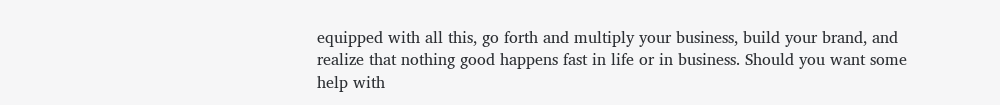equipped with all this, go forth and multiply your business, build your brand, and realize that nothing good happens fast in life or in business. Should you want some help with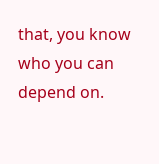that, you know who you can depend on.